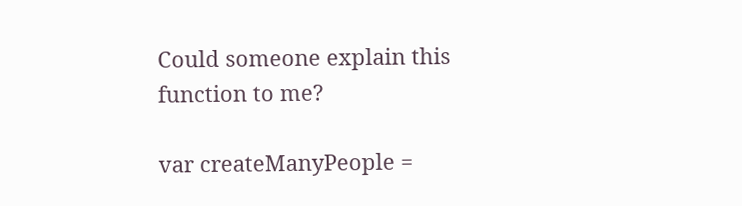Could someone explain this function to me?

var createManyPeople =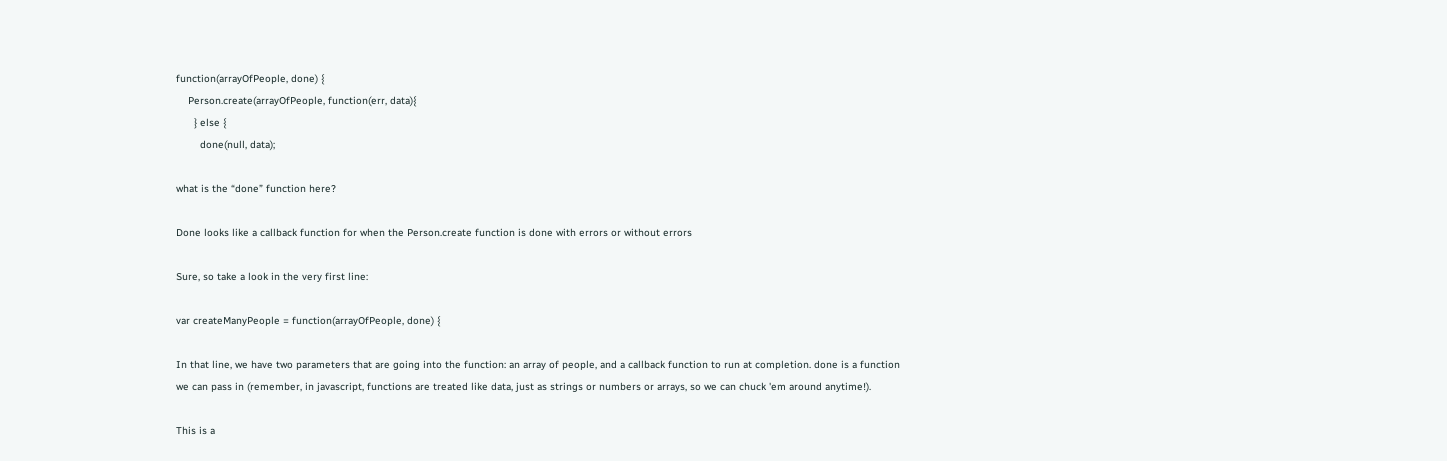function(arrayOfPeople, done) {
    Person.create(arrayOfPeople, function(err, data){
      } else {
        done(null, data);

what is the “done” function here?

Done looks like a callback function for when the Person.create function is done with errors or without errors

Sure, so take a look in the very first line:

var createManyPeople = function(arrayOfPeople, done) {

In that line, we have two parameters that are going into the function: an array of people, and a callback function to run at completion. done is a function we can pass in (remember, in javascript, functions are treated like data, just as strings or numbers or arrays, so we can chuck 'em around anytime!).

This is a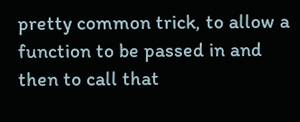pretty common trick, to allow a function to be passed in and then to call that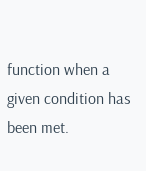function when a given condition has been met.